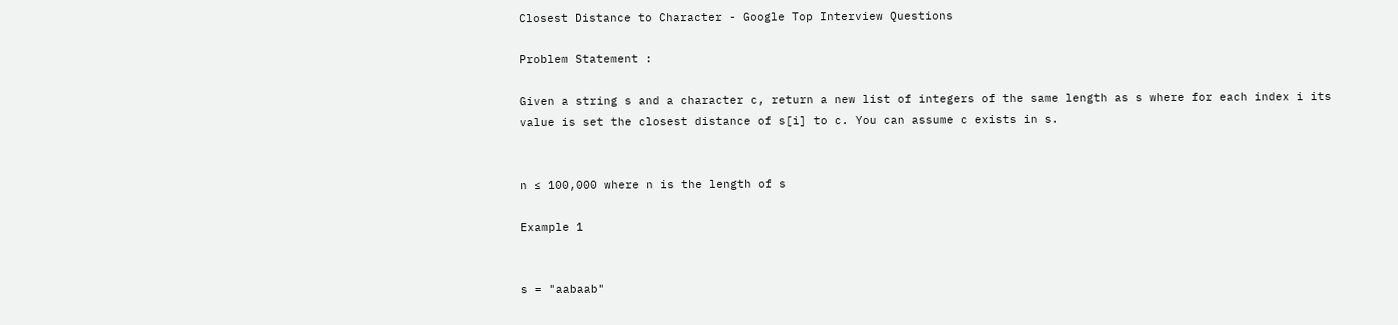Closest Distance to Character - Google Top Interview Questions

Problem Statement :

Given a string s and a character c, return a new list of integers of the same length as s where for each index i its value is set the closest distance of s[i] to c. You can assume c exists in s.


n ≤ 100,000 where n is the length of s

Example 1


s = "aabaab"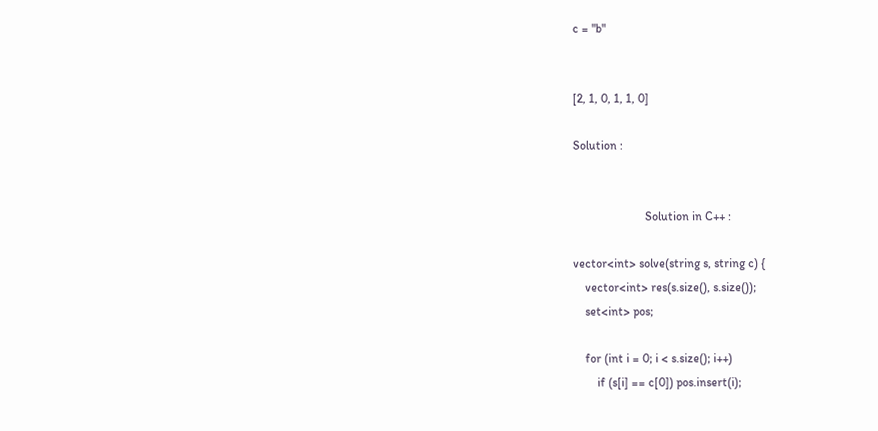c = "b"


[2, 1, 0, 1, 1, 0]

Solution :


                        Solution in C++ :

vector<int> solve(string s, string c) {
    vector<int> res(s.size(), s.size());
    set<int> pos;

    for (int i = 0; i < s.size(); i++)
        if (s[i] == c[0]) pos.insert(i);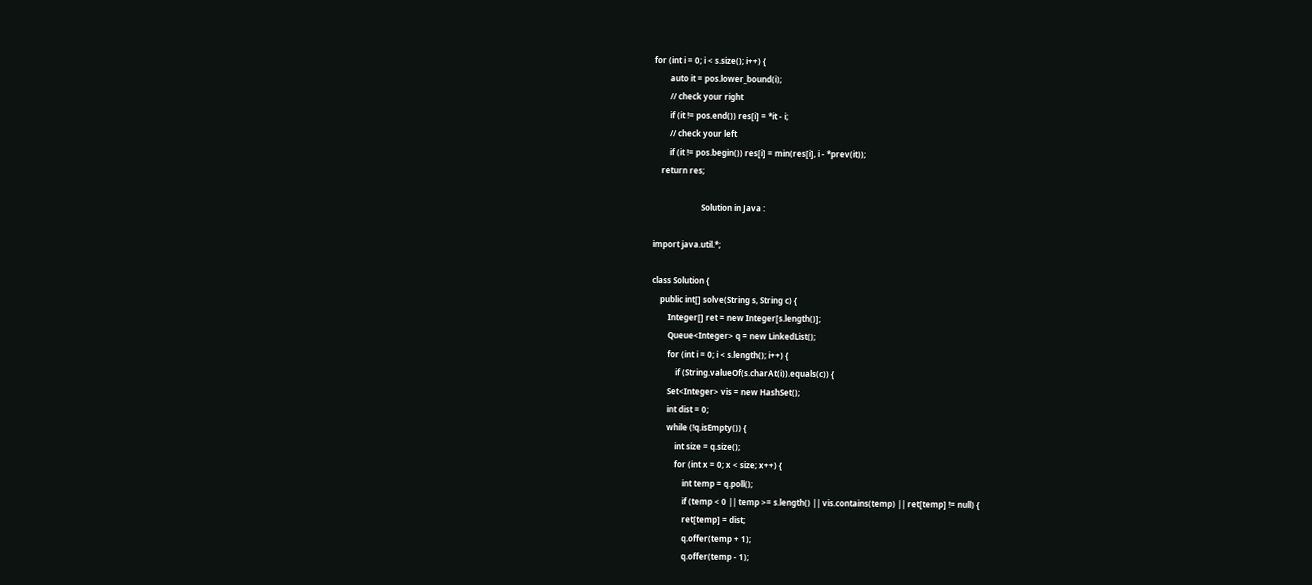for (int i = 0; i < s.size(); i++) {
        auto it = pos.lower_bound(i);
        // check your right
        if (it != pos.end()) res[i] = *it - i;
        // check your left
        if (it != pos.begin()) res[i] = min(res[i], i - *prev(it));
    return res;

                        Solution in Java :

import java.util.*;

class Solution {
    public int[] solve(String s, String c) {
        Integer[] ret = new Integer[s.length()];
        Queue<Integer> q = new LinkedList();
        for (int i = 0; i < s.length(); i++) {
            if (String.valueOf(s.charAt(i)).equals(c)) {
        Set<Integer> vis = new HashSet();
        int dist = 0;
        while (!q.isEmpty()) {
            int size = q.size();
            for (int x = 0; x < size; x++) {
                int temp = q.poll();
                if (temp < 0 || temp >= s.length() || vis.contains(temp) || ret[temp] != null) {
                ret[temp] = dist;
                q.offer(temp + 1);
                q.offer(temp - 1);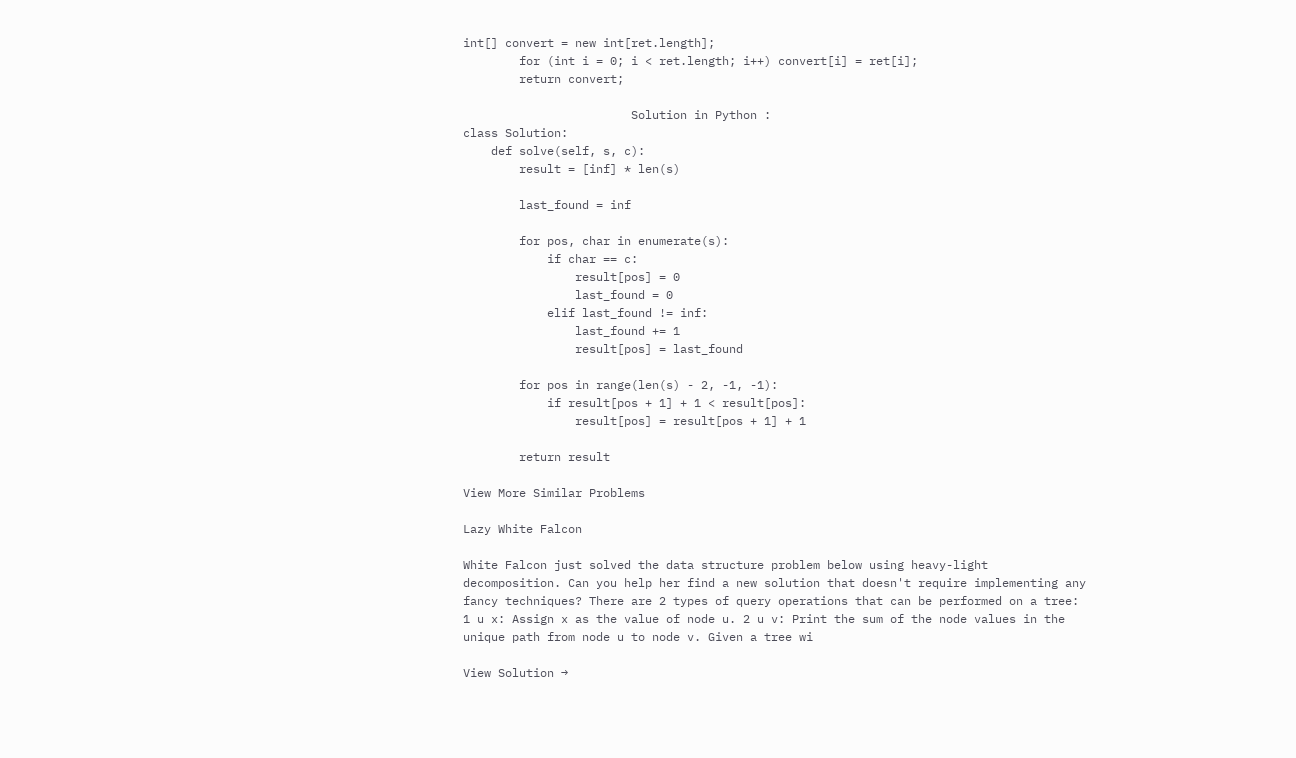int[] convert = new int[ret.length];
        for (int i = 0; i < ret.length; i++) convert[i] = ret[i];
        return convert;

                        Solution in Python :
class Solution:
    def solve(self, s, c):
        result = [inf] * len(s)

        last_found = inf

        for pos, char in enumerate(s):
            if char == c:
                result[pos] = 0
                last_found = 0
            elif last_found != inf:
                last_found += 1
                result[pos] = last_found

        for pos in range(len(s) - 2, -1, -1):
            if result[pos + 1] + 1 < result[pos]:
                result[pos] = result[pos + 1] + 1

        return result

View More Similar Problems

Lazy White Falcon

White Falcon just solved the data structure problem below using heavy-light decomposition. Can you help her find a new solution that doesn't require implementing any fancy techniques? There are 2 types of query operations that can be performed on a tree: 1 u x: Assign x as the value of node u. 2 u v: Print the sum of the node values in the unique path from node u to node v. Given a tree wi

View Solution →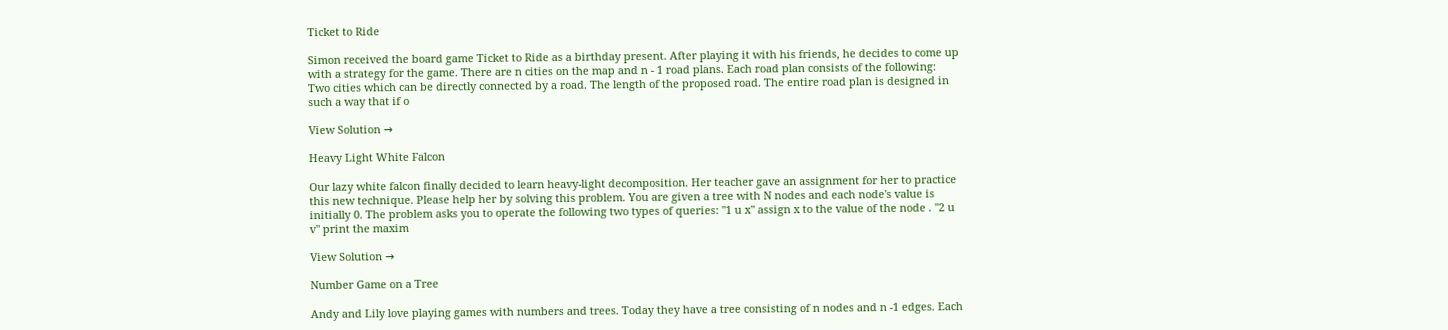Ticket to Ride

Simon received the board game Ticket to Ride as a birthday present. After playing it with his friends, he decides to come up with a strategy for the game. There are n cities on the map and n - 1 road plans. Each road plan consists of the following: Two cities which can be directly connected by a road. The length of the proposed road. The entire road plan is designed in such a way that if o

View Solution →

Heavy Light White Falcon

Our lazy white falcon finally decided to learn heavy-light decomposition. Her teacher gave an assignment for her to practice this new technique. Please help her by solving this problem. You are given a tree with N nodes and each node's value is initially 0. The problem asks you to operate the following two types of queries: "1 u x" assign x to the value of the node . "2 u v" print the maxim

View Solution →

Number Game on a Tree

Andy and Lily love playing games with numbers and trees. Today they have a tree consisting of n nodes and n -1 edges. Each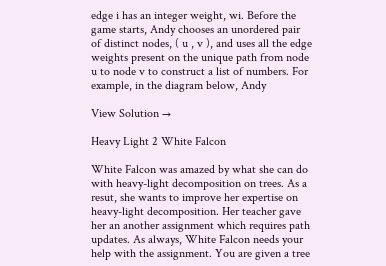edge i has an integer weight, wi. Before the game starts, Andy chooses an unordered pair of distinct nodes, ( u , v ), and uses all the edge weights present on the unique path from node u to node v to construct a list of numbers. For example, in the diagram below, Andy

View Solution →

Heavy Light 2 White Falcon

White Falcon was amazed by what she can do with heavy-light decomposition on trees. As a resut, she wants to improve her expertise on heavy-light decomposition. Her teacher gave her an another assignment which requires path updates. As always, White Falcon needs your help with the assignment. You are given a tree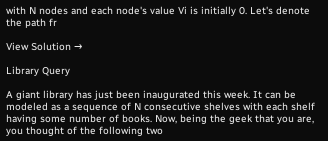with N nodes and each node's value Vi is initially 0. Let's denote the path fr

View Solution →

Library Query

A giant library has just been inaugurated this week. It can be modeled as a sequence of N consecutive shelves with each shelf having some number of books. Now, being the geek that you are, you thought of the following two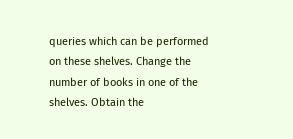queries which can be performed on these shelves. Change the number of books in one of the shelves. Obtain the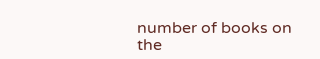number of books on the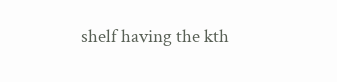shelf having the kth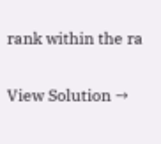rank within the ra

View Solution →